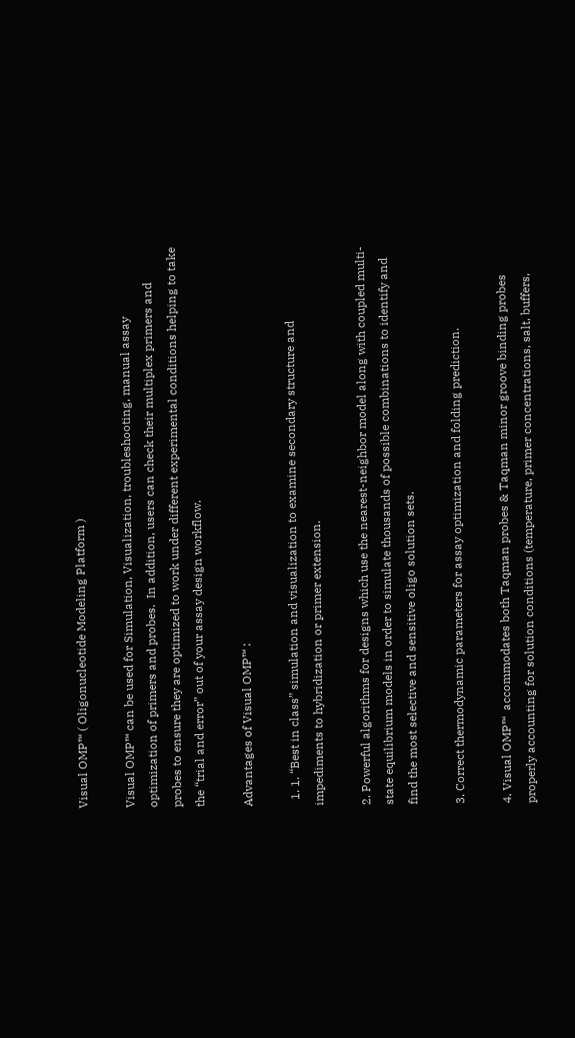Visual OMP™ ( Oligonucleotide Modeling Platform )

Visual OMP™ can be used for Simulation, Visualization, troubleshooting, manual assay optimization of primers and probes.  In addition, users can check their multiplex primers and probes to ensure they are optimized to work under different experimental conditions helping to take the “trial and error” out of your assay design workflow.

Advantages of Visual OMP™ :

  1. 1. “Best in class” simulation and visualization to examine secondary structure and impediments to hybridization or primer extension.

2. Powerful algorithms for designs which use the nearest-neighbor model along with coupled multi-state equilibrium models in order to simulate thousands of possible combinations to identify and find the most selective and sensitive oligo solution sets.

3. Correct thermodynamic parameters for assay optimization and folding prediction.

4. Visual OMP™  accommodates both Taqman probes & Taqman minor groove binding probes properly accounting for solution conditions (temperature, primer concentrations, salt, buffers,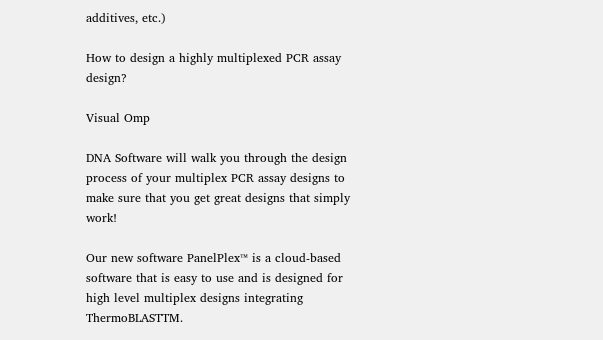additives, etc.)

How to design a highly multiplexed PCR assay design?

Visual Omp

DNA Software will walk you through the design process of your multiplex PCR assay designs to make sure that you get great designs that simply work!

Our new software PanelPlex™ is a cloud-based software that is easy to use and is designed for high level multiplex designs integrating ThermoBLASTTM.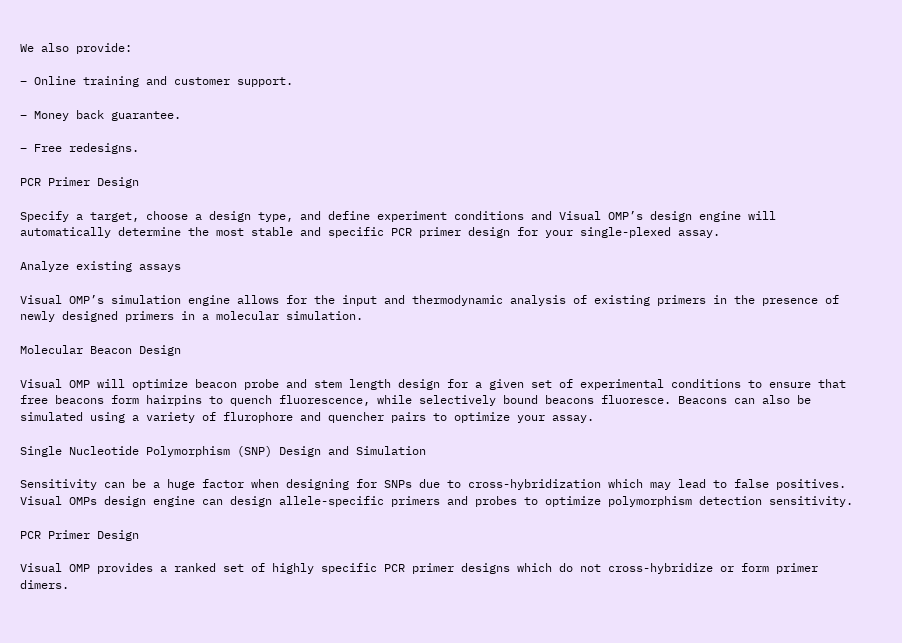We also provide:

– Online training and customer support.

– Money back guarantee.

– Free redesigns.

PCR Primer Design

Specify a target, choose a design type, and define experiment conditions and Visual OMP’s design engine will automatically determine the most stable and specific PCR primer design for your single-plexed assay.

Analyze existing assays

Visual OMP’s simulation engine allows for the input and thermodynamic analysis of existing primers in the presence of newly designed primers in a molecular simulation.

Molecular Beacon Design

Visual OMP will optimize beacon probe and stem length design for a given set of experimental conditions to ensure that free beacons form hairpins to quench fluorescence, while selectively bound beacons fluoresce. Beacons can also be simulated using a variety of flurophore and quencher pairs to optimize your assay.

Single Nucleotide Polymorphism (SNP) Design and Simulation

Sensitivity can be a huge factor when designing for SNPs due to cross-hybridization which may lead to false positives. Visual OMPs design engine can design allele-specific primers and probes to optimize polymorphism detection sensitivity.

PCR Primer Design

Visual OMP provides a ranked set of highly specific PCR primer designs which do not cross-hybridize or form primer dimers.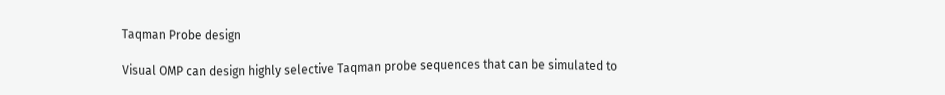Taqman Probe design

Visual OMP can design highly selective Taqman probe sequences that can be simulated to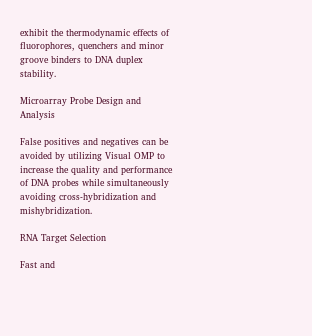exhibit the thermodynamic effects of fluorophores, quenchers and minor groove binders to DNA duplex stability.

Microarray Probe Design and Analysis

False positives and negatives can be avoided by utilizing Visual OMP to increase the quality and performance of DNA probes while simultaneously avoiding cross-hybridization and mishybridization.

RNA Target Selection

Fast and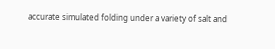accurate simulated folding under a variety of salt and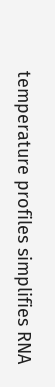temperature profiles simplifies RNA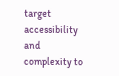target accessibility and complexity to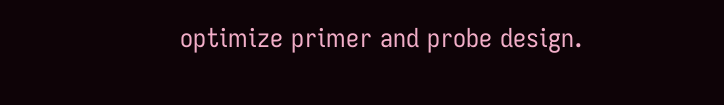optimize primer and probe design.